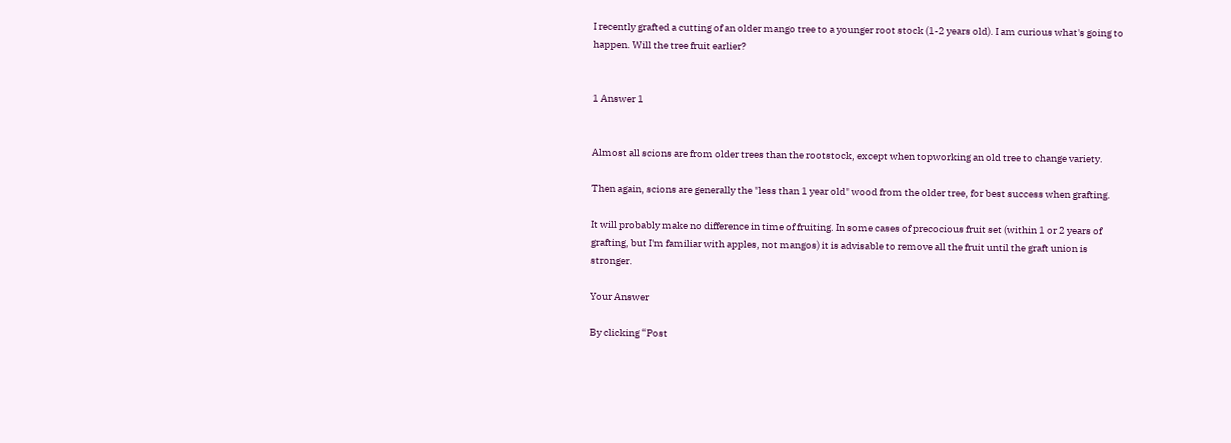I recently grafted a cutting of an older mango tree to a younger root stock (1-2 years old). I am curious what's going to happen. Will the tree fruit earlier?


1 Answer 1


Almost all scions are from older trees than the rootstock, except when topworking an old tree to change variety.

Then again, scions are generally the "less than 1 year old" wood from the older tree, for best success when grafting.

It will probably make no difference in time of fruiting. In some cases of precocious fruit set (within 1 or 2 years of grafting, but I'm familiar with apples, not mangos) it is advisable to remove all the fruit until the graft union is stronger.

Your Answer

By clicking “Post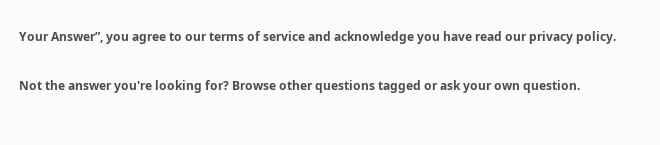Your Answer”, you agree to our terms of service and acknowledge you have read our privacy policy.

Not the answer you're looking for? Browse other questions tagged or ask your own question.